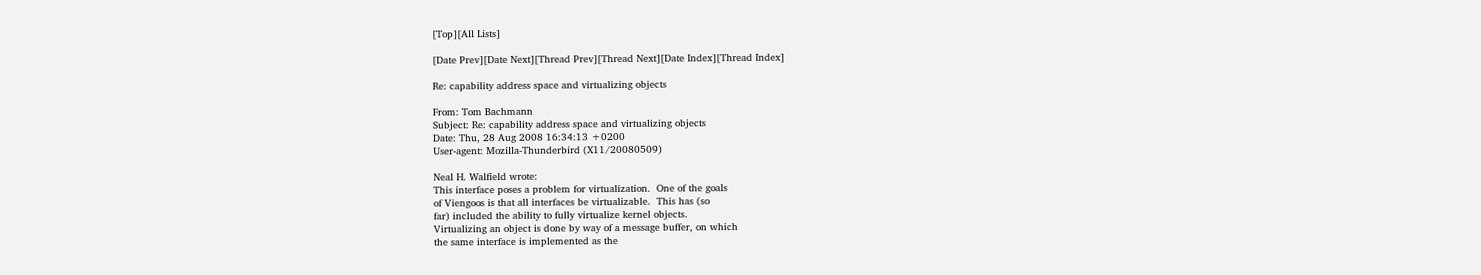[Top][All Lists]

[Date Prev][Date Next][Thread Prev][Thread Next][Date Index][Thread Index]

Re: capability address space and virtualizing objects

From: Tom Bachmann
Subject: Re: capability address space and virtualizing objects
Date: Thu, 28 Aug 2008 16:34:13 +0200
User-agent: Mozilla-Thunderbird (X11/20080509)

Neal H. Walfield wrote:
This interface poses a problem for virtualization.  One of the goals
of Viengoos is that all interfaces be virtualizable.  This has (so
far) included the ability to fully virtualize kernel objects.
Virtualizing an object is done by way of a message buffer, on which
the same interface is implemented as the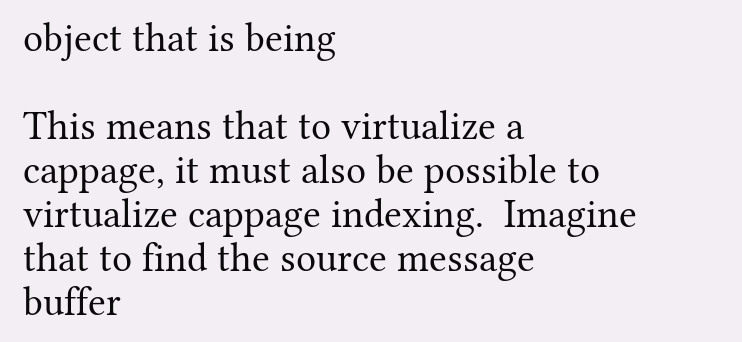object that is being

This means that to virtualize a cappage, it must also be possible to
virtualize cappage indexing.  Imagine that to find the source message
buffer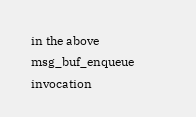in the above msg_buf_enqueue invocation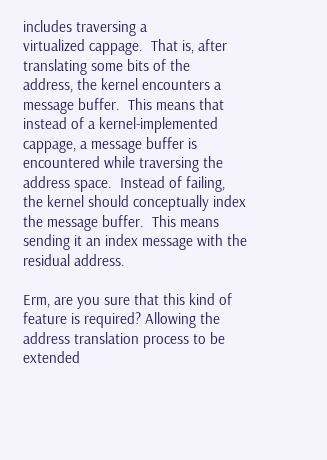includes traversing a
virtualized cappage.  That is, after translating some bits of the
address, the kernel encounters a message buffer.  This means that
instead of a kernel-implemented cappage, a message buffer is
encountered while traversing the address space.  Instead of failing,
the kernel should conceptually index the message buffer.  This means
sending it an index message with the residual address.

Erm, are you sure that this kind of feature is required? Allowing the address translation process to be extended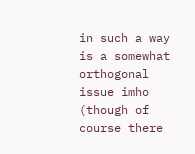in such a way is a somewhat orthogonal issue imho (though of course there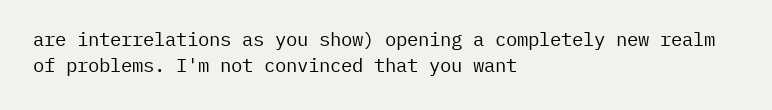are interrelations as you show) opening a completely new realm of problems. I'm not convinced that you want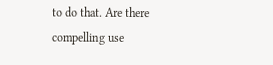to do that. Are there compelling use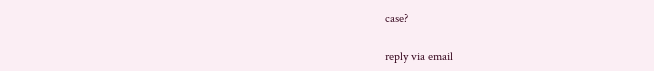case?

reply via email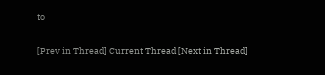to

[Prev in Thread] Current Thread [Next in Thread]